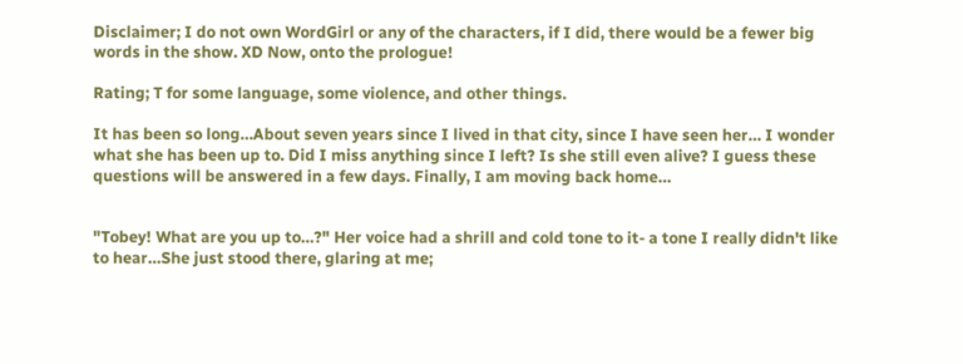Disclaimer; I do not own WordGirl or any of the characters, if I did, there would be a fewer big words in the show. XD Now, onto the prologue!

Rating; T for some language, some violence, and other things.

It has been so long…About seven years since I lived in that city, since I have seen her… I wonder what she has been up to. Did I miss anything since I left? Is she still even alive? I guess these questions will be answered in a few days. Finally, I am moving back home…


"Tobey! What are you up to…?" Her voice had a shrill and cold tone to it- a tone I really didn't like to hear…She just stood there, glaring at me;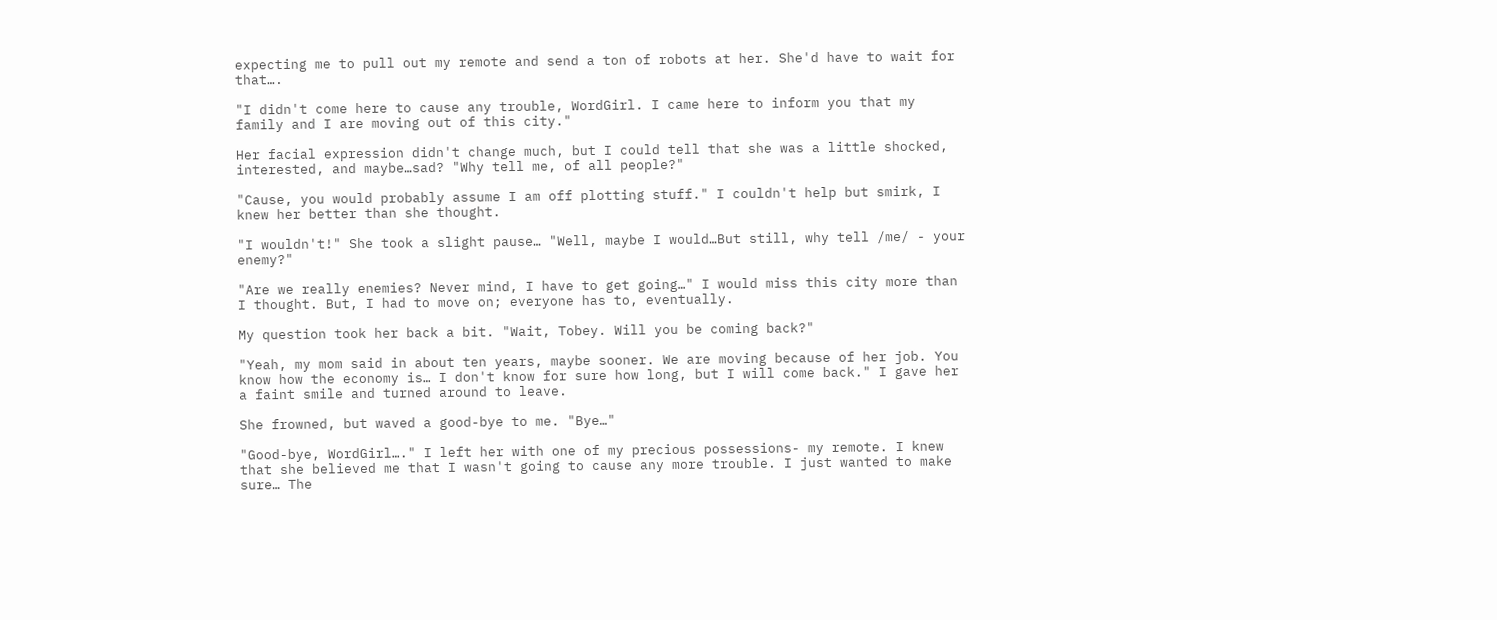expecting me to pull out my remote and send a ton of robots at her. She'd have to wait for that….

"I didn't come here to cause any trouble, WordGirl. I came here to inform you that my family and I are moving out of this city."

Her facial expression didn't change much, but I could tell that she was a little shocked, interested, and maybe…sad? "Why tell me, of all people?"

"Cause, you would probably assume I am off plotting stuff." I couldn't help but smirk, I knew her better than she thought.

"I wouldn't!" She took a slight pause… "Well, maybe I would…But still, why tell /me/ - your enemy?"

"Are we really enemies? Never mind, I have to get going…" I would miss this city more than I thought. But, I had to move on; everyone has to, eventually.

My question took her back a bit. "Wait, Tobey. Will you be coming back?"

"Yeah, my mom said in about ten years, maybe sooner. We are moving because of her job. You know how the economy is… I don't know for sure how long, but I will come back." I gave her a faint smile and turned around to leave.

She frowned, but waved a good-bye to me. "Bye…"

"Good-bye, WordGirl…." I left her with one of my precious possessions- my remote. I knew that she believed me that I wasn't going to cause any more trouble. I just wanted to make sure… The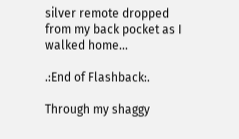silver remote dropped from my back pocket as I walked home…

.:End of Flashback:.

Through my shaggy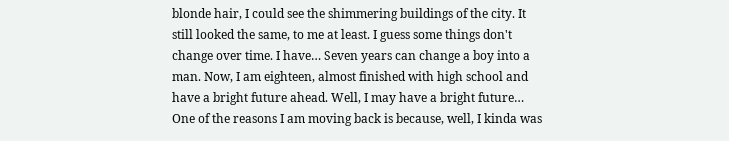blonde hair, I could see the shimmering buildings of the city. It still looked the same, to me at least. I guess some things don't change over time. I have… Seven years can change a boy into a man. Now, I am eighteen, almost finished with high school and have a bright future ahead. Well, I may have a bright future… One of the reasons I am moving back is because, well, I kinda was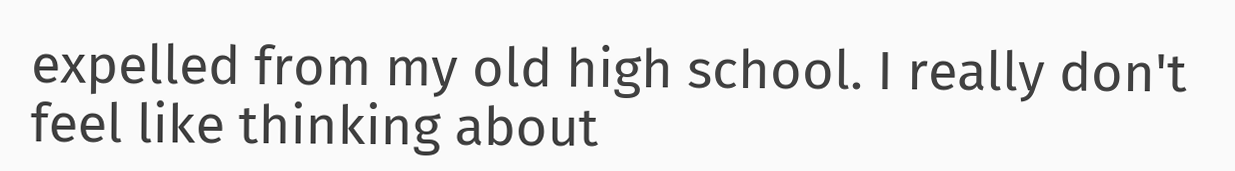expelled from my old high school. I really don't feel like thinking about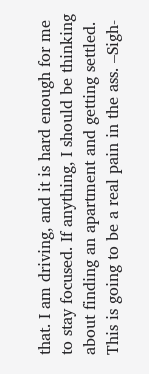that. I am driving, and it is hard enough for me to stay focused. If anything, I should be thinking about finding an apartment and getting settled. This is going to be a real pain in the ass. –Sigh-